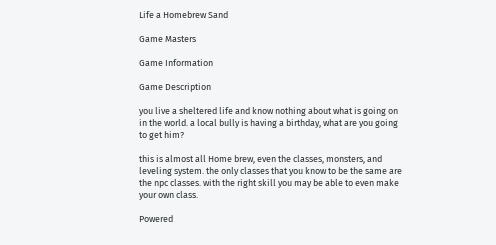Life a Homebrew Sand

Game Masters

Game Information

Game Description

you live a sheltered life and know nothing about what is going on in the world. a local bully is having a birthday, what are you going to get him?

this is almost all Home brew, even the classes, monsters, and leveling system. the only classes that you know to be the same are the npc classes. with the right skill you may be able to even make your own class.

Powered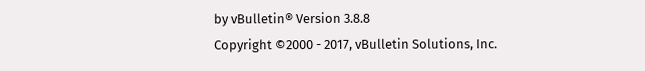by vBulletin® Version 3.8.8
Copyright ©2000 - 2017, vBulletin Solutions, Inc.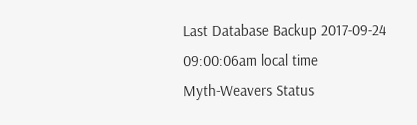Last Database Backup 2017-09-24 09:00:06am local time
Myth-Weavers Status